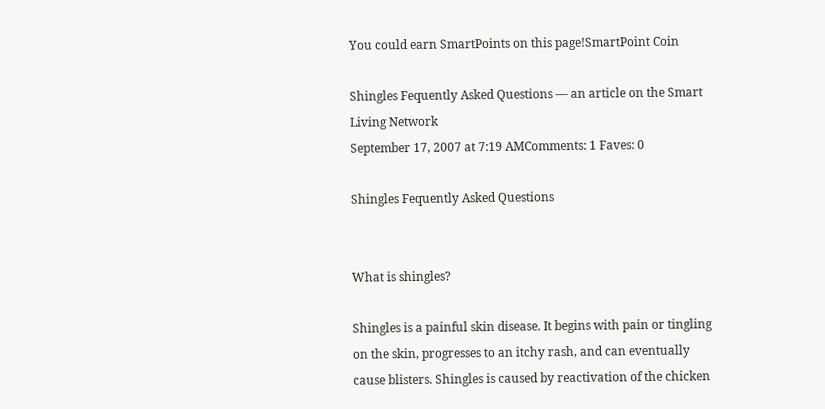You could earn SmartPoints on this page!SmartPoint Coin

Shingles Fequently Asked Questions — an article on the Smart Living Network
September 17, 2007 at 7:19 AMComments: 1 Faves: 0

Shingles Fequently Asked Questions


What is shingles?

Shingles is a painful skin disease. It begins with pain or tingling on the skin, progresses to an itchy rash, and can eventually cause blisters. Shingles is caused by reactivation of the chicken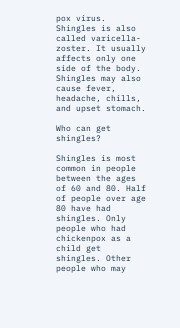pox virus. Shingles is also called varicella-zoster. It usually affects only one side of the body. Shingles may also cause fever, headache, chills, and upset stomach.

Who can get shingles?

Shingles is most common in people between the ages of 60 and 80. Half of people over age 80 have had shingles. Only people who had chickenpox as a child get shingles. Other people who may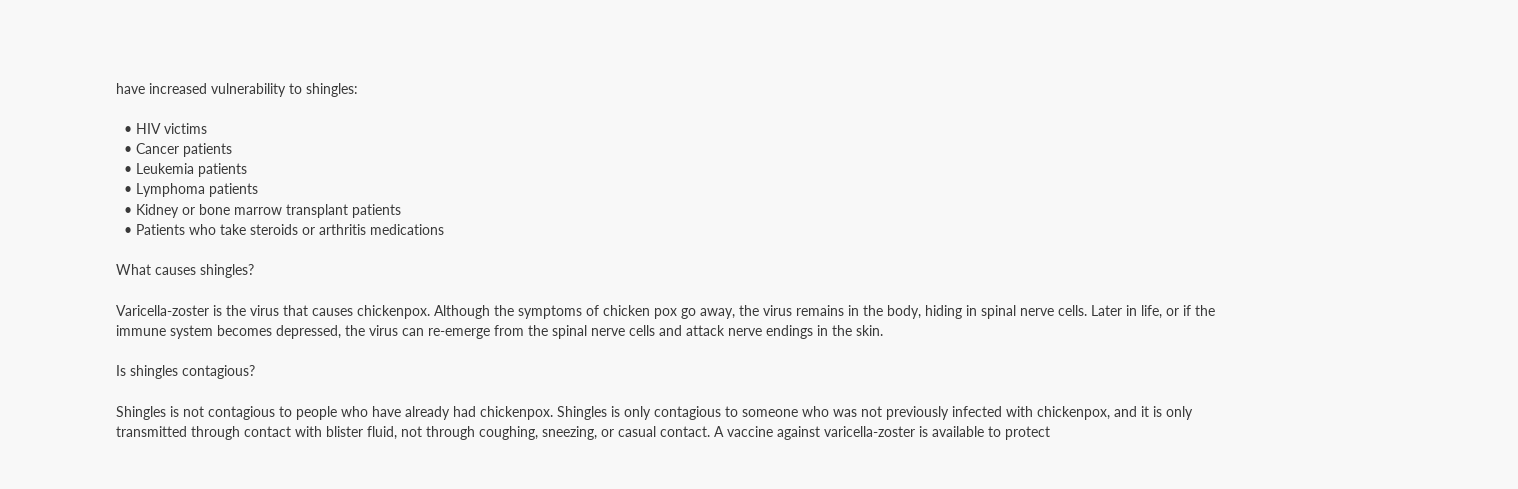have increased vulnerability to shingles:

  • HIV victims
  • Cancer patients
  • Leukemia patients
  • Lymphoma patients
  • Kidney or bone marrow transplant patients
  • Patients who take steroids or arthritis medications

What causes shingles?

Varicella-zoster is the virus that causes chickenpox. Although the symptoms of chicken pox go away, the virus remains in the body, hiding in spinal nerve cells. Later in life, or if the immune system becomes depressed, the virus can re-emerge from the spinal nerve cells and attack nerve endings in the skin.

Is shingles contagious?

Shingles is not contagious to people who have already had chickenpox. Shingles is only contagious to someone who was not previously infected with chickenpox, and it is only transmitted through contact with blister fluid, not through coughing, sneezing, or casual contact. A vaccine against varicella-zoster is available to protect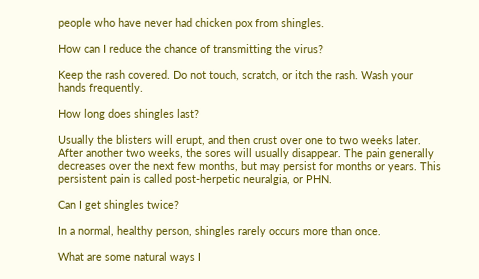people who have never had chicken pox from shingles.

How can I reduce the chance of transmitting the virus?

Keep the rash covered. Do not touch, scratch, or itch the rash. Wash your hands frequently.

How long does shingles last?

Usually the blisters will erupt, and then crust over one to two weeks later. After another two weeks, the sores will usually disappear. The pain generally decreases over the next few months, but may persist for months or years. This persistent pain is called post-herpetic neuralgia, or PHN.

Can I get shingles twice?

In a normal, healthy person, shingles rarely occurs more than once.

What are some natural ways I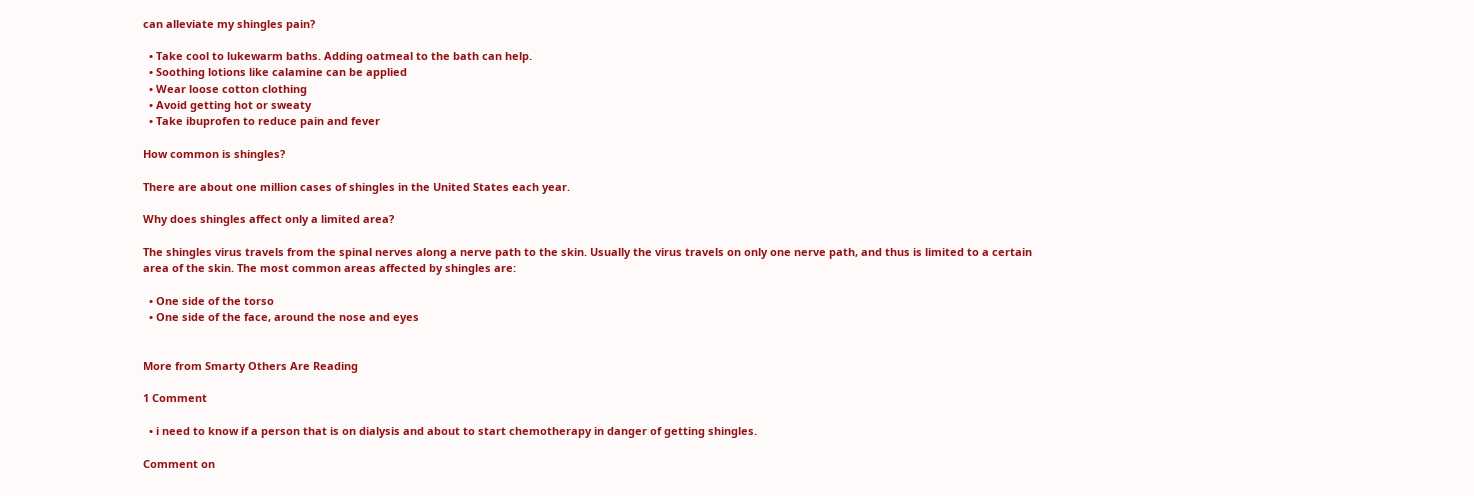can alleviate my shingles pain?

  • Take cool to lukewarm baths. Adding oatmeal to the bath can help.
  • Soothing lotions like calamine can be applied
  • Wear loose cotton clothing
  • Avoid getting hot or sweaty
  • Take ibuprofen to reduce pain and fever

How common is shingles?

There are about one million cases of shingles in the United States each year.

Why does shingles affect only a limited area?

The shingles virus travels from the spinal nerves along a nerve path to the skin. Usually the virus travels on only one nerve path, and thus is limited to a certain area of the skin. The most common areas affected by shingles are:

  • One side of the torso
  • One side of the face, around the nose and eyes


More from Smarty Others Are Reading

1 Comment

  • i need to know if a person that is on dialysis and about to start chemotherapy in danger of getting shingles.

Comment on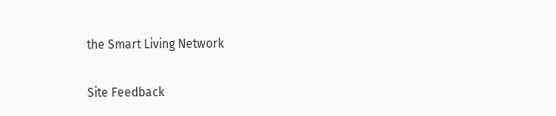the Smart Living Network

Site Feedback